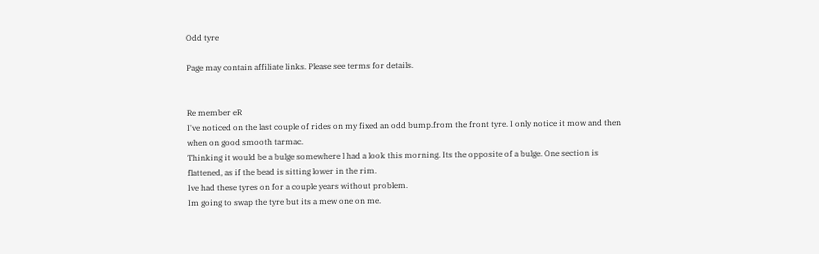Odd tyre

Page may contain affiliate links. Please see terms for details.


Re member eR
I've noticed on the last couple of rides on my fixed an odd bump.from the front tyre. I only notice it mow and then when on good smooth tarmac.
Thinking it would be a bulge somewhere l had a look this morning. Its the opposite of a bulge. One section is flattened, as if the bead is sitting lower in the rim.
Ive had these tyres on for a couple years without problem.
Im going to swap the tyre but its a mew one on me.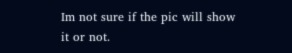Im not sure if the pic will show it or not.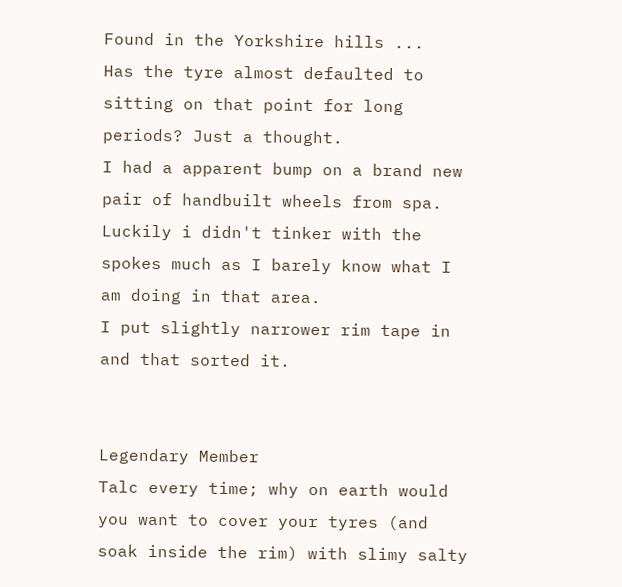Found in the Yorkshire hills ...
Has the tyre almost defaulted to sitting on that point for long periods? Just a thought.
I had a apparent bump on a brand new pair of handbuilt wheels from spa.
Luckily i didn't tinker with the spokes much as I barely know what I am doing in that area.
I put slightly narrower rim tape in and that sorted it.


Legendary Member
Talc every time; why on earth would you want to cover your tyres (and soak inside the rim) with slimy salty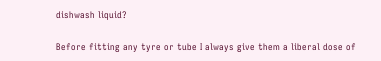dishwash liquid?

Before fitting any tyre or tube I always give them a liberal dose of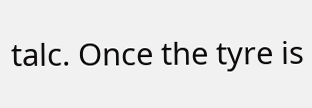talc. Once the tyre is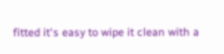fitted it's easy to wipe it clean with a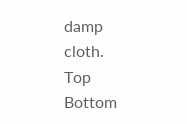damp cloth.
Top Bottom